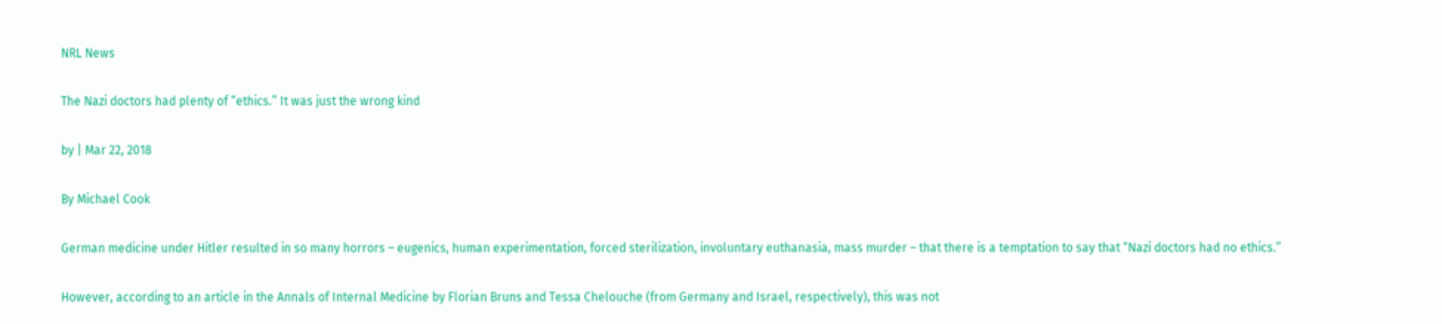NRL News

The Nazi doctors had plenty of “ethics.” It was just the wrong kind

by | Mar 22, 2018

By Michael Cook

German medicine under Hitler resulted in so many horrors – eugenics, human experimentation, forced sterilization, involuntary euthanasia, mass murder – that there is a temptation to say that “Nazi doctors had no ethics.”

However, according to an article in the Annals of Internal Medicine by Florian Bruns and Tessa Chelouche (from Germany and Israel, respectively), this was not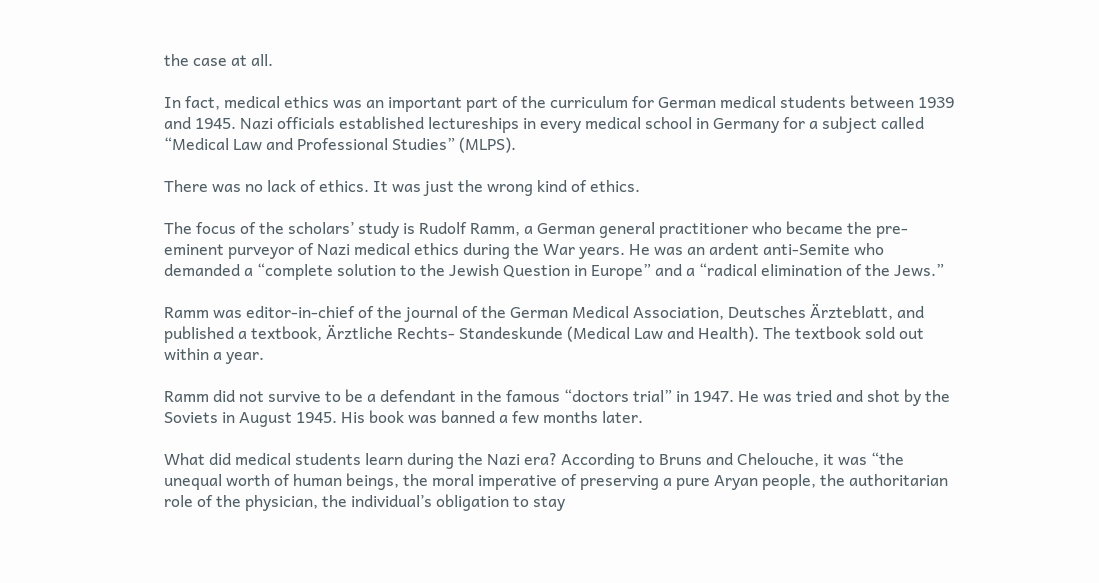the case at all.

In fact, medical ethics was an important part of the curriculum for German medical students between 1939 and 1945. Nazi officials established lectureships in every medical school in Germany for a subject called “Medical Law and Professional Studies” (MLPS).

There was no lack of ethics. It was just the wrong kind of ethics.

The focus of the scholars’ study is Rudolf Ramm, a German general practitioner who became the pre-eminent purveyor of Nazi medical ethics during the War years. He was an ardent anti-Semite who demanded a “complete solution to the Jewish Question in Europe” and a “radical elimination of the Jews.”

Ramm was editor-in-chief of the journal of the German Medical Association, Deutsches Ärzteblatt, and published a textbook, Ärztliche Rechts- Standeskunde (Medical Law and Health). The textbook sold out within a year.

Ramm did not survive to be a defendant in the famous “doctors trial” in 1947. He was tried and shot by the Soviets in August 1945. His book was banned a few months later.

What did medical students learn during the Nazi era? According to Bruns and Chelouche, it was “the unequal worth of human beings, the moral imperative of preserving a pure Aryan people, the authoritarian role of the physician, the individual’s obligation to stay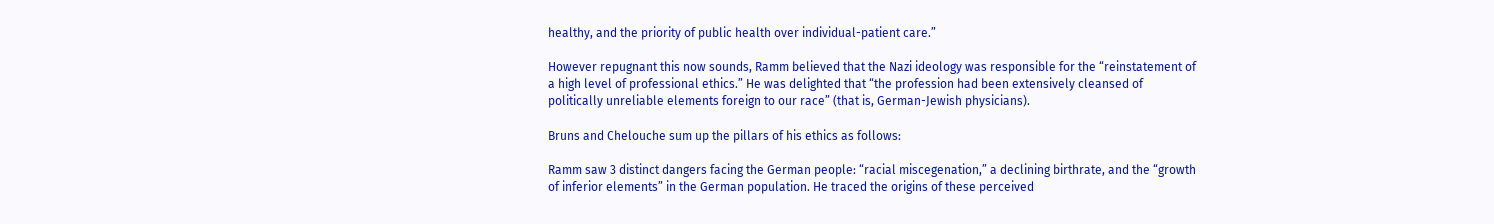healthy, and the priority of public health over individual-patient care.”

However repugnant this now sounds, Ramm believed that the Nazi ideology was responsible for the “reinstatement of a high level of professional ethics.” He was delighted that “the profession had been extensively cleansed of politically unreliable elements foreign to our race” (that is, German-Jewish physicians).

Bruns and Chelouche sum up the pillars of his ethics as follows:

Ramm saw 3 distinct dangers facing the German people: “racial miscegenation,” a declining birthrate, and the “growth of inferior elements” in the German population. He traced the origins of these perceived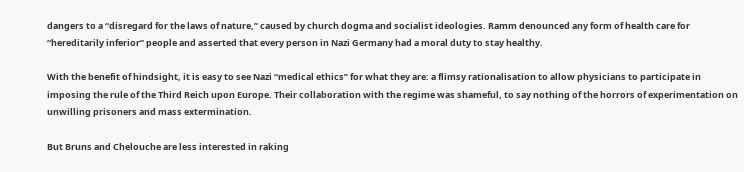dangers to a “disregard for the laws of nature,” caused by church dogma and socialist ideologies. Ramm denounced any form of health care for “hereditarily inferior” people and asserted that every person in Nazi Germany had a moral duty to stay healthy.

With the benefit of hindsight, it is easy to see Nazi “medical ethics” for what they are: a flimsy rationalisation to allow physicians to participate in imposing the rule of the Third Reich upon Europe. Their collaboration with the regime was shameful, to say nothing of the horrors of experimentation on unwilling prisoners and mass extermination.

But Bruns and Chelouche are less interested in raking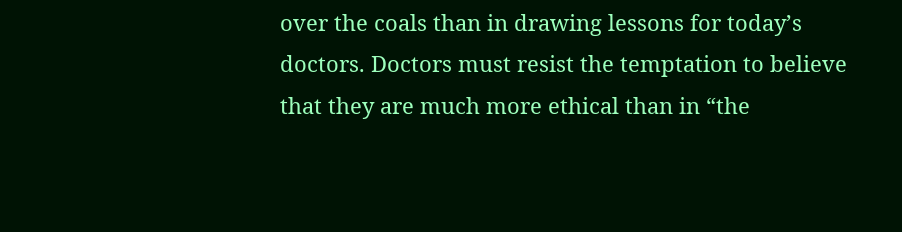over the coals than in drawing lessons for today’s doctors. Doctors must resist the temptation to believe that they are much more ethical than in “the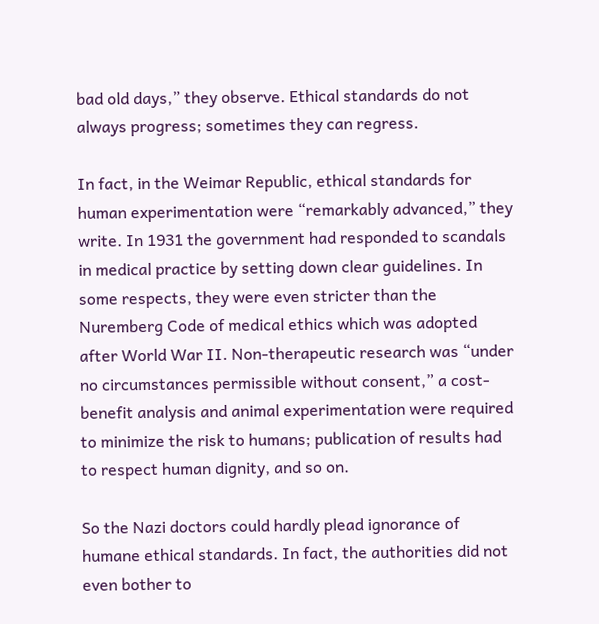bad old days,” they observe. Ethical standards do not always progress; sometimes they can regress.

In fact, in the Weimar Republic, ethical standards for human experimentation were “remarkably advanced,” they write. In 1931 the government had responded to scandals in medical practice by setting down clear guidelines. In some respects, they were even stricter than the Nuremberg Code of medical ethics which was adopted after World War II. Non-therapeutic research was “under no circumstances permissible without consent,” a cost-benefit analysis and animal experimentation were required to minimize the risk to humans; publication of results had to respect human dignity, and so on.

So the Nazi doctors could hardly plead ignorance of humane ethical standards. In fact, the authorities did not even bother to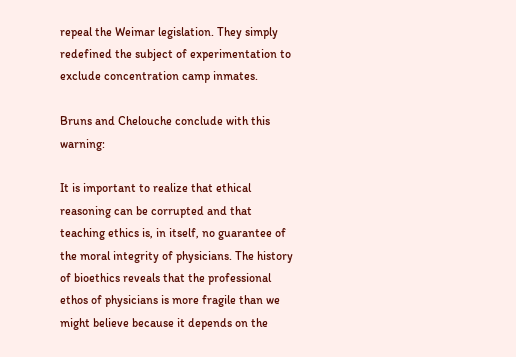repeal the Weimar legislation. They simply redefined the subject of experimentation to exclude concentration camp inmates.

Bruns and Chelouche conclude with this warning:

It is important to realize that ethical reasoning can be corrupted and that teaching ethics is, in itself, no guarantee of the moral integrity of physicians. The history of bioethics reveals that the professional ethos of physicians is more fragile than we might believe because it depends on the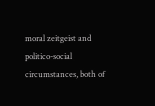moral zeitgeist and politico-social circumstances, both of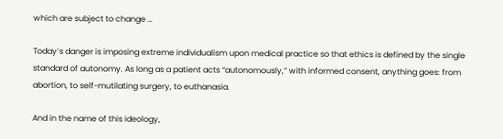which are subject to change …

Today’s danger is imposing extreme individualism upon medical practice so that ethics is defined by the single standard of autonomy. As long as a patient acts “autonomously,” with informed consent, anything goes: from abortion, to self-mutilating surgery, to euthanasia.

And in the name of this ideology,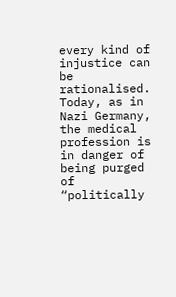every kind of injustice can be rationalised. Today, as in Nazi Germany, the medical profession is in danger of being purged of “politically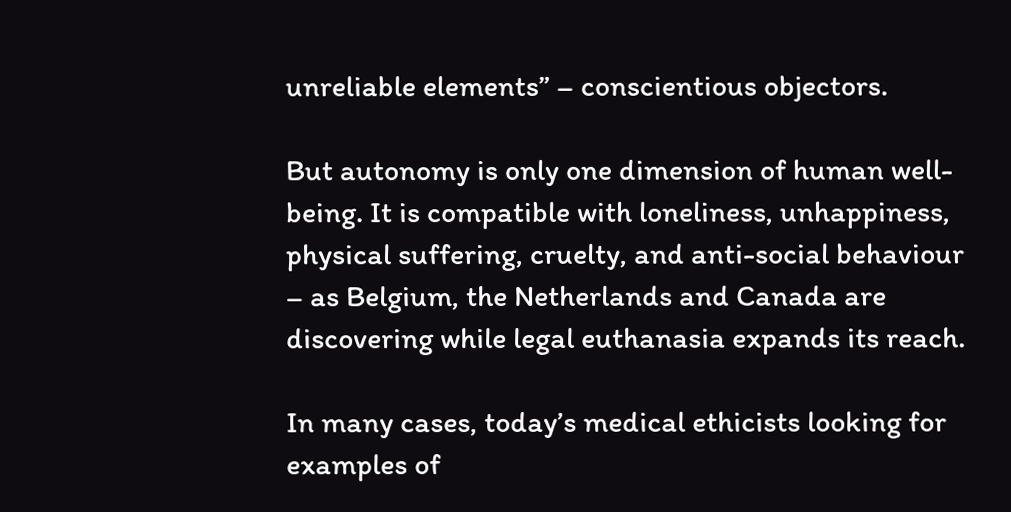unreliable elements” – conscientious objectors.

But autonomy is only one dimension of human well-being. It is compatible with loneliness, unhappiness, physical suffering, cruelty, and anti-social behaviour – as Belgium, the Netherlands and Canada are discovering while legal euthanasia expands its reach.

In many cases, today’s medical ethicists looking for examples of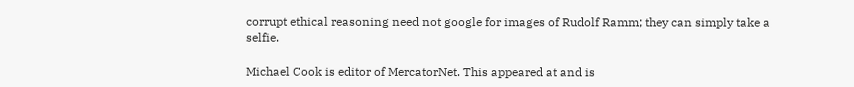corrupt ethical reasoning need not google for images of Rudolf Ramm; they can simply take a selfie.

Michael Cook is editor of MercatorNet. This appeared at and is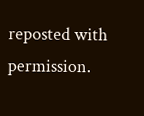reposted with permission.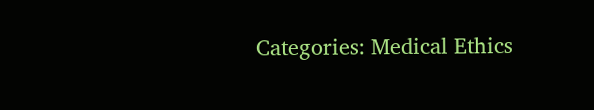Categories: Medical Ethics